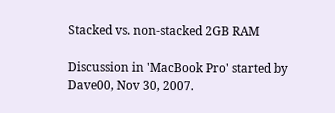Stacked vs. non-stacked 2GB RAM

Discussion in 'MacBook Pro' started by Dave00, Nov 30, 2007.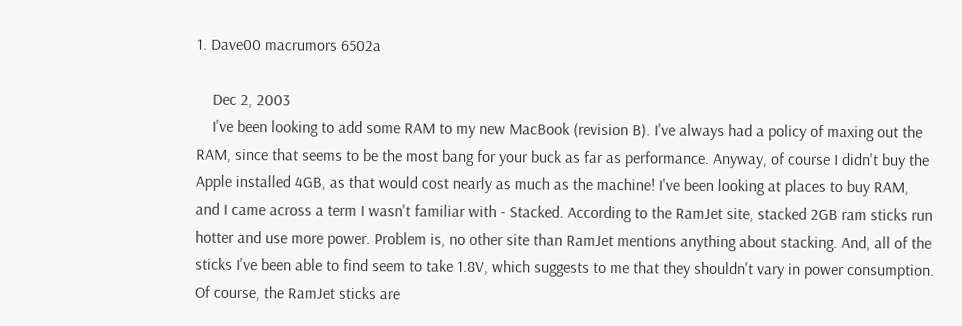1. Dave00 macrumors 6502a

    Dec 2, 2003
    I've been looking to add some RAM to my new MacBook (revision B). I've always had a policy of maxing out the RAM, since that seems to be the most bang for your buck as far as performance. Anyway, of course I didn't buy the Apple installed 4GB, as that would cost nearly as much as the machine! I've been looking at places to buy RAM, and I came across a term I wasn't familiar with - Stacked. According to the RamJet site, stacked 2GB ram sticks run hotter and use more power. Problem is, no other site than RamJet mentions anything about stacking. And, all of the sticks I've been able to find seem to take 1.8V, which suggests to me that they shouldn't vary in power consumption. Of course, the RamJet sticks are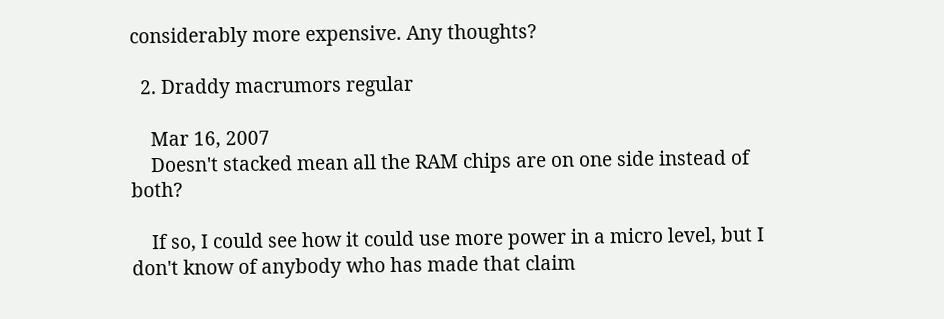considerably more expensive. Any thoughts?

  2. Draddy macrumors regular

    Mar 16, 2007
    Doesn't stacked mean all the RAM chips are on one side instead of both?

    If so, I could see how it could use more power in a micro level, but I don't know of anybody who has made that claim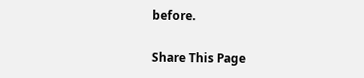before.

Share This Page